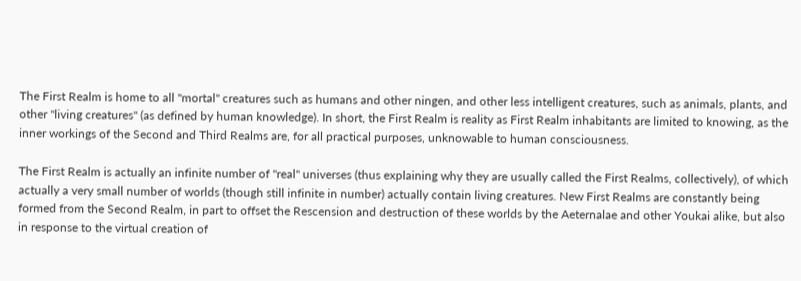The First Realm is home to all "mortal" creatures such as humans and other ningen, and other less intelligent creatures, such as animals, plants, and other "living creatures" (as defined by human knowledge). In short, the First Realm is reality as First Realm inhabitants are limited to knowing, as the inner workings of the Second and Third Realms are, for all practical purposes, unknowable to human consciousness.

The First Realm is actually an infinite number of "real" universes (thus explaining why they are usually called the First Realms, collectively), of which actually a very small number of worlds (though still infinite in number) actually contain living creatures. New First Realms are constantly being formed from the Second Realm, in part to offset the Rescension and destruction of these worlds by the Aeternalae and other Youkai alike, but also in response to the virtual creation of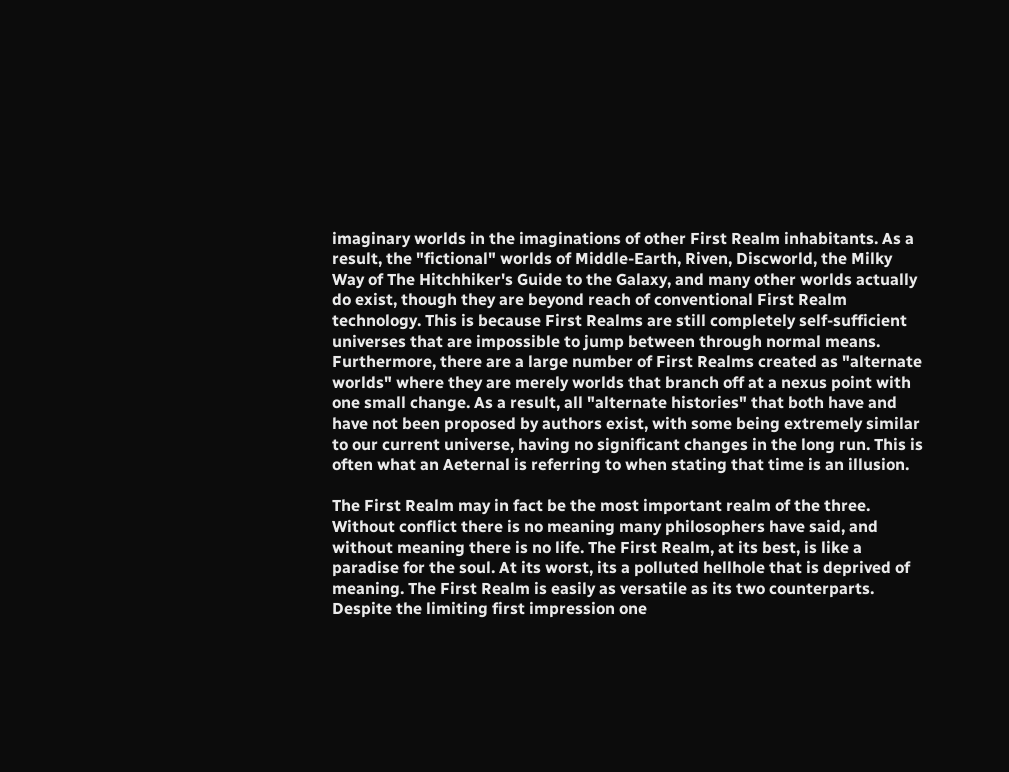imaginary worlds in the imaginations of other First Realm inhabitants. As a result, the "fictional" worlds of Middle-Earth, Riven, Discworld, the Milky Way of The Hitchhiker's Guide to the Galaxy, and many other worlds actually do exist, though they are beyond reach of conventional First Realm technology. This is because First Realms are still completely self-sufficient universes that are impossible to jump between through normal means. Furthermore, there are a large number of First Realms created as "alternate worlds" where they are merely worlds that branch off at a nexus point with one small change. As a result, all "alternate histories" that both have and have not been proposed by authors exist, with some being extremely similar to our current universe, having no significant changes in the long run. This is often what an Aeternal is referring to when stating that time is an illusion.

The First Realm may in fact be the most important realm of the three. Without conflict there is no meaning many philosophers have said, and without meaning there is no life. The First Realm, at its best, is like a paradise for the soul. At its worst, its a polluted hellhole that is deprived of meaning. The First Realm is easily as versatile as its two counterparts. Despite the limiting first impression one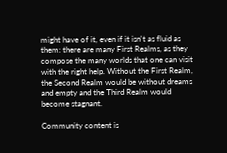might have of it, even if it isn't as fluid as them: there are many First Realms, as they compose the many worlds that one can visit with the right help. Without the First Realm, the Second Realm would be without dreams and empty and the Third Realm would become stagnant.

Community content is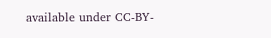available under CC-BY-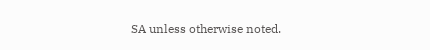SA unless otherwise noted.